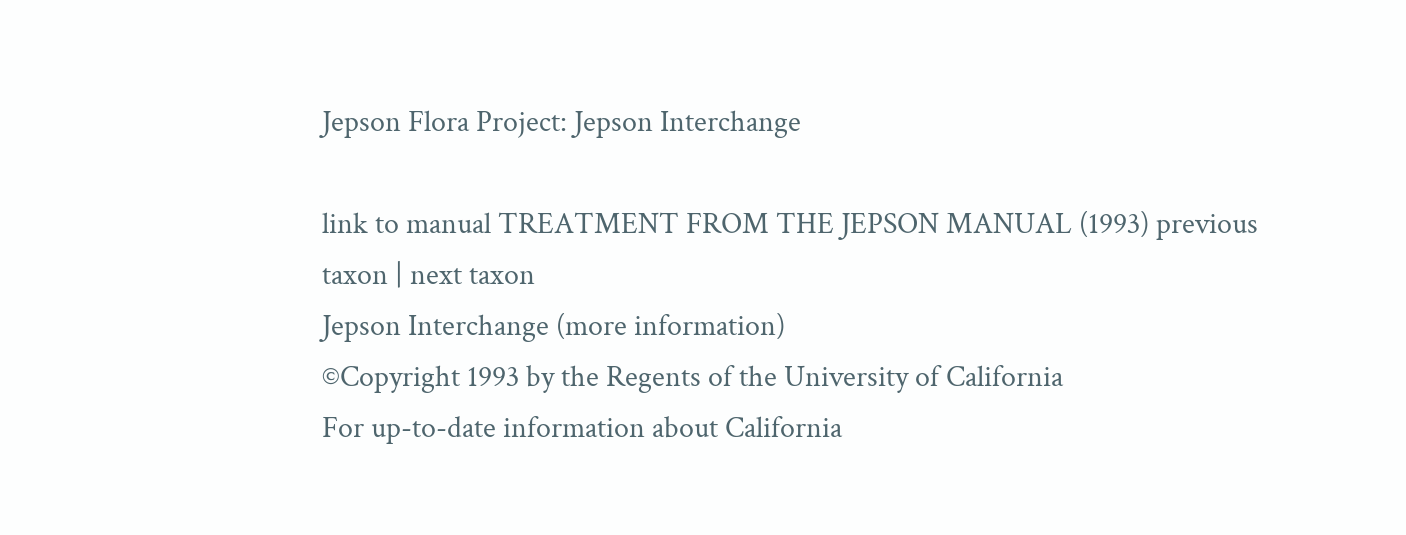Jepson Flora Project: Jepson Interchange

link to manual TREATMENT FROM THE JEPSON MANUAL (1993) previous taxon | next taxon
Jepson Interchange (more information)
©Copyright 1993 by the Regents of the University of California
For up-to-date information about California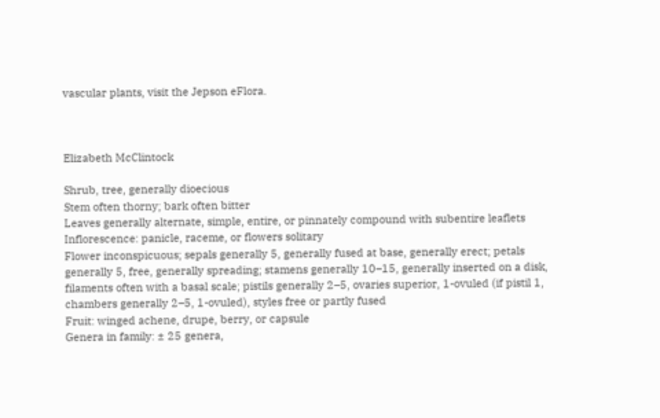vascular plants, visit the Jepson eFlora.



Elizabeth McClintock

Shrub, tree, generally dioecious
Stem often thorny; bark often bitter
Leaves generally alternate, simple, entire, or pinnately compound with subentire leaflets
Inflorescence: panicle, raceme, or flowers solitary
Flower inconspicuous; sepals generally 5, generally fused at base, generally erect; petals generally 5, free, generally spreading; stamens generally 10–15, generally inserted on a disk, filaments often with a basal scale; pistils generally 2–5, ovaries superior, 1-ovuled (if pistil 1, chambers generally 2–5, 1-ovuled), styles free or partly fused
Fruit: winged achene, drupe, berry, or capsule
Genera in family: ± 25 genera,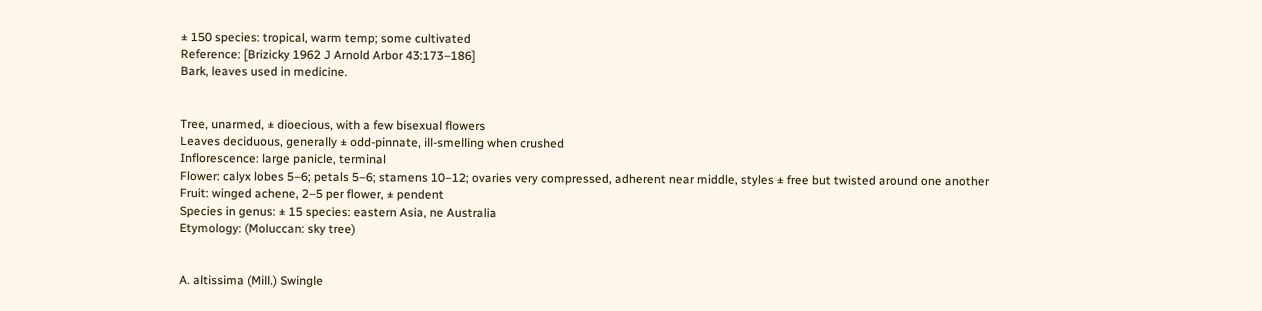± 150 species: tropical, warm temp; some cultivated
Reference: [Brizicky 1962 J Arnold Arbor 43:173–186]
Bark, leaves used in medicine.


Tree, unarmed, ± dioecious, with a few bisexual flowers
Leaves deciduous, generally ± odd-pinnate, ill-smelling when crushed
Inflorescence: large panicle, terminal
Flower: calyx lobes 5–6; petals 5–6; stamens 10–12; ovaries very compressed, adherent near middle, styles ± free but twisted around one another
Fruit: winged achene, 2–5 per flower, ± pendent
Species in genus: ± 15 species: eastern Asia, ne Australia
Etymology: (Moluccan: sky tree)


A. altissima (Mill.) Swingle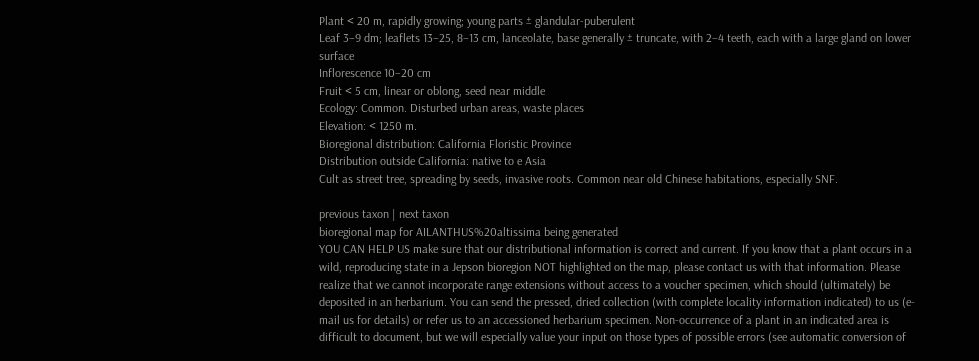Plant < 20 m, rapidly growing; young parts ± glandular-puberulent
Leaf 3–9 dm; leaflets 13–25, 8–13 cm, lanceolate, base generally ± truncate, with 2–4 teeth, each with a large gland on lower surface
Inflorescence 10–20 cm
Fruit < 5 cm, linear or oblong, seed near middle
Ecology: Common. Disturbed urban areas, waste places
Elevation: < 1250 m.
Bioregional distribution: California Floristic Province
Distribution outside California: native to e Asia
Cult as street tree, spreading by seeds, invasive roots. Common near old Chinese habitations, especially SNF.

previous taxon | next taxon
bioregional map for AILANTHUS%20altissima being generated
YOU CAN HELP US make sure that our distributional information is correct and current. If you know that a plant occurs in a wild, reproducing state in a Jepson bioregion NOT highlighted on the map, please contact us with that information. Please realize that we cannot incorporate range extensions without access to a voucher specimen, which should (ultimately) be deposited in an herbarium. You can send the pressed, dried collection (with complete locality information indicated) to us (e-mail us for details) or refer us to an accessioned herbarium specimen. Non-occurrence of a plant in an indicated area is difficult to document, but we will especially value your input on those types of possible errors (see automatic conversion of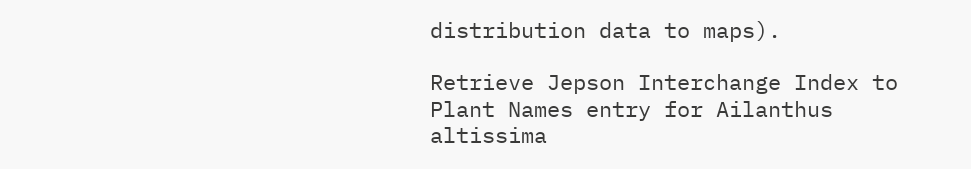distribution data to maps).

Retrieve Jepson Interchange Index to Plant Names entry for Ailanthus altissima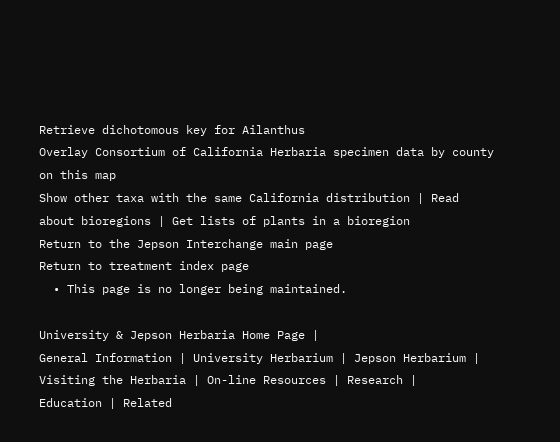Retrieve dichotomous key for Ailanthus
Overlay Consortium of California Herbaria specimen data by county on this map
Show other taxa with the same California distribution | Read about bioregions | Get lists of plants in a bioregion
Return to the Jepson Interchange main page
Return to treatment index page
  • This page is no longer being maintained.

University & Jepson Herbaria Home Page |
General Information | University Herbarium | Jepson Herbarium |
Visiting the Herbaria | On-line Resources | Research |
Education | Related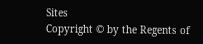Sites
Copyright © by the Regents of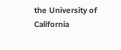the University of California